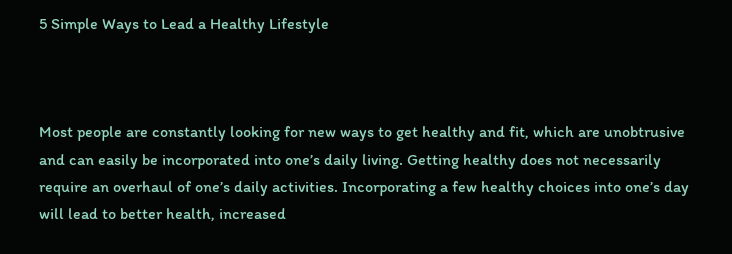5 Simple Ways to Lead a Healthy Lifestyle



Most people are constantly looking for new ways to get healthy and fit, which are unobtrusive and can easily be incorporated into one’s daily living. Getting healthy does not necessarily require an overhaul of one’s daily activities. Incorporating a few healthy choices into one’s day will lead to better health, increased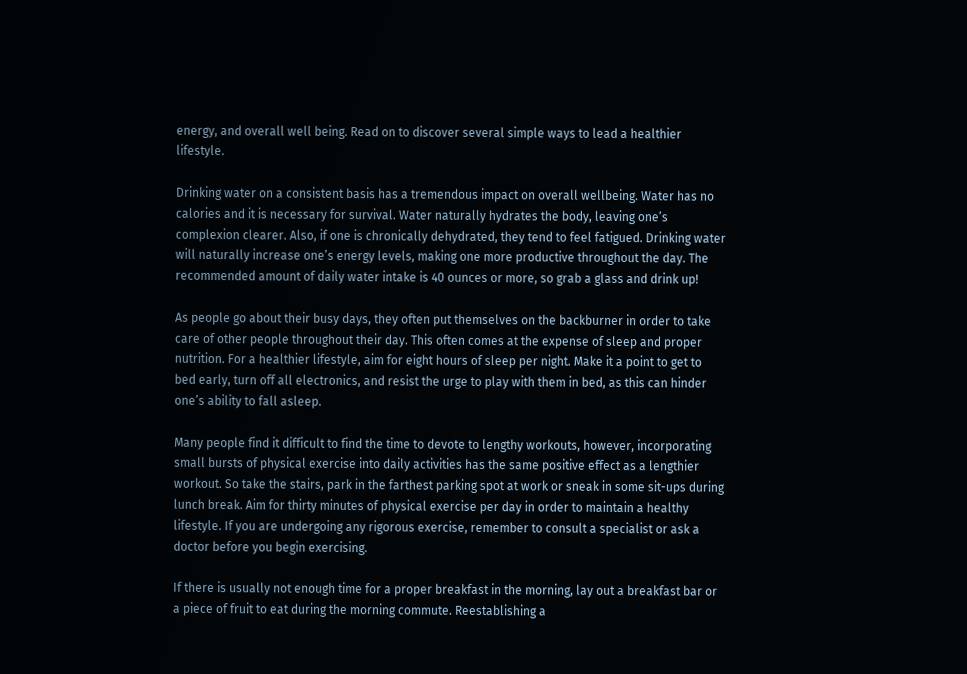energy, and overall well being. Read on to discover several simple ways to lead a healthier lifestyle.

Drinking water on a consistent basis has a tremendous impact on overall wellbeing. Water has no calories and it is necessary for survival. Water naturally hydrates the body, leaving one’s complexion clearer. Also, if one is chronically dehydrated, they tend to feel fatigued. Drinking water will naturally increase one’s energy levels, making one more productive throughout the day. The recommended amount of daily water intake is 40 ounces or more, so grab a glass and drink up!

As people go about their busy days, they often put themselves on the backburner in order to take care of other people throughout their day. This often comes at the expense of sleep and proper nutrition. For a healthier lifestyle, aim for eight hours of sleep per night. Make it a point to get to bed early, turn off all electronics, and resist the urge to play with them in bed, as this can hinder one’s ability to fall asleep.

Many people find it difficult to find the time to devote to lengthy workouts, however, incorporating small bursts of physical exercise into daily activities has the same positive effect as a lengthier workout. So take the stairs, park in the farthest parking spot at work or sneak in some sit-ups during lunch break. Aim for thirty minutes of physical exercise per day in order to maintain a healthy lifestyle. If you are undergoing any rigorous exercise, remember to consult a specialist or ask a doctor before you begin exercising.

If there is usually not enough time for a proper breakfast in the morning, lay out a breakfast bar or a piece of fruit to eat during the morning commute. Reestablishing a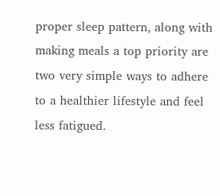proper sleep pattern, along with making meals a top priority are two very simple ways to adhere to a healthier lifestyle and feel less fatigued.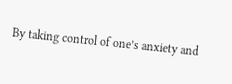By taking control of one’s anxiety and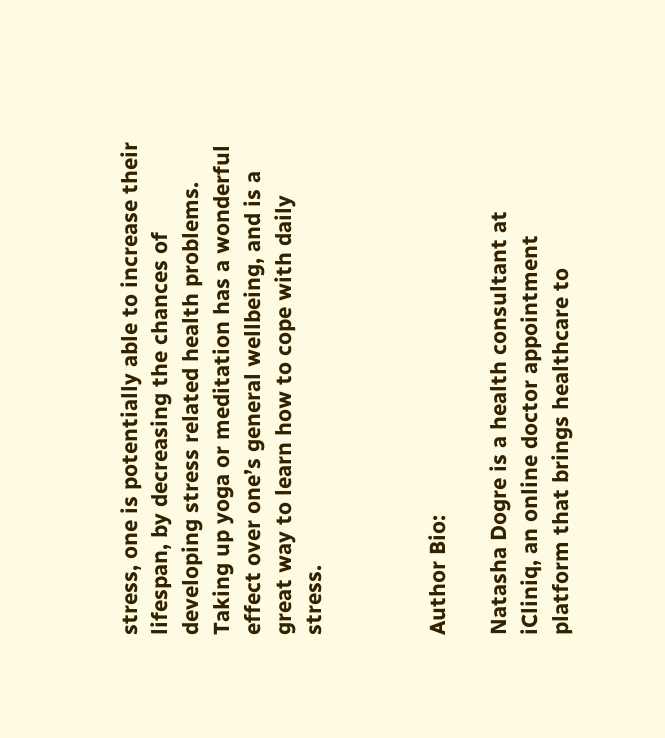stress, one is potentially able to increase their lifespan, by decreasing the chances of developing stress related health problems. Taking up yoga or meditation has a wonderful effect over one’s general wellbeing, and is a great way to learn how to cope with daily stress.



Author Bio:

Natasha Dogre is a health consultant at iCliniq, an online doctor appointment platform that brings healthcare to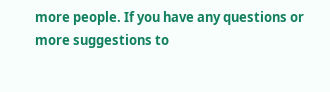more people. If you have any questions or more suggestions to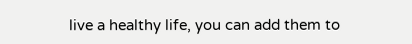live a healthy life, you can add them to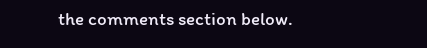the comments section below.